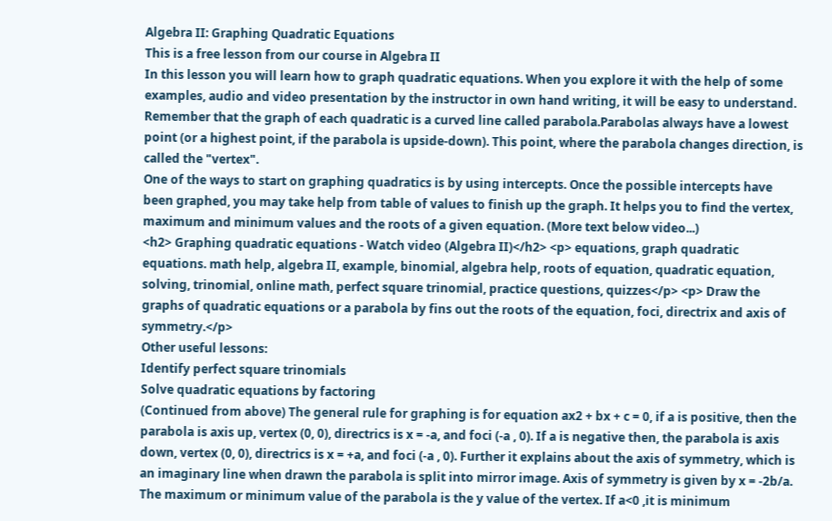Algebra II: Graphing Quadratic Equations
This is a free lesson from our course in Algebra II
In this lesson you will learn how to graph quadratic equations. When you explore it with the help of some examples, audio and video presentation by the instructor in own hand writing, it will be easy to understand. Remember that the graph of each quadratic is a curved line called parabola.Parabolas always have a lowest point (or a highest point, if the parabola is upside-down). This point, where the parabola changes direction, is called the "vertex".
One of the ways to start on graphing quadratics is by using intercepts. Once the possible intercepts have been graphed, you may take help from table of values to finish up the graph. It helps you to find the vertex, maximum and minimum values and the roots of a given equation. (More text below video...)
<h2> Graphing quadratic equations - Watch video (Algebra II)</h2> <p> equations, graph quadratic equations. math help, algebra II, example, binomial, algebra help, roots of equation, quadratic equation, solving, trinomial, online math, perfect square trinomial, practice questions, quizzes</p> <p> Draw the graphs of quadratic equations or a parabola by fins out the roots of the equation, foci, directrix and axis of symmetry.</p>
Other useful lessons:
Identify perfect square trinomials
Solve quadratic equations by factoring
(Continued from above) The general rule for graphing is for equation ax2 + bx + c = 0, if a is positive, then the parabola is axis up, vertex (0, 0), directrics is x = -a, and foci (-a , 0). If a is negative then, the parabola is axis down, vertex (0, 0), directrics is x = +a, and foci (-a , 0). Further it explains about the axis of symmetry, which is an imaginary line when drawn the parabola is split into mirror image. Axis of symmetry is given by x = -2b/a. The maximum or minimum value of the parabola is the y value of the vertex. If a<0 ,it is minimum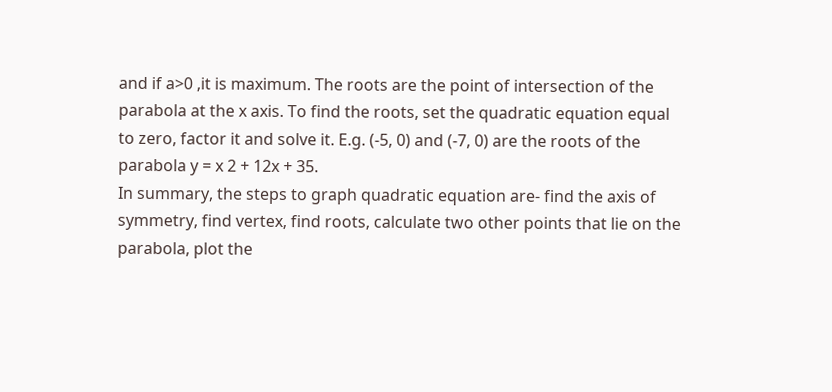and if a>0 ,it is maximum. The roots are the point of intersection of the parabola at the x axis. To find the roots, set the quadratic equation equal to zero, factor it and solve it. E.g. (-5, 0) and (-7, 0) are the roots of the parabola y = x 2 + 12x + 35.
In summary, the steps to graph quadratic equation are- find the axis of symmetry, find vertex, find roots, calculate two other points that lie on the parabola, plot the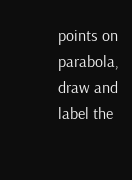points on parabola, draw and label the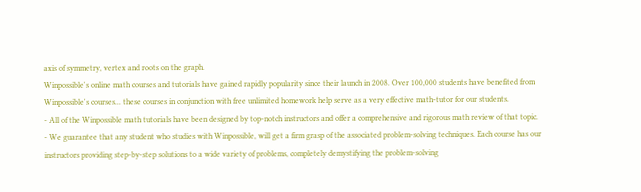axis of symmetry, vertex and roots on the graph.
Winpossible's online math courses and tutorials have gained rapidly popularity since their launch in 2008. Over 100,000 students have benefited from Winpossible's courses... these courses in conjunction with free unlimited homework help serve as a very effective math-tutor for our students.
- All of the Winpossible math tutorials have been designed by top-notch instructors and offer a comprehensive and rigorous math review of that topic.
- We guarantee that any student who studies with Winpossible, will get a firm grasp of the associated problem-solving techniques. Each course has our instructors providing step-by-step solutions to a wide variety of problems, completely demystifying the problem-solving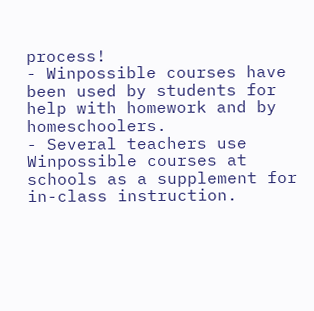process!
- Winpossible courses have been used by students for help with homework and by homeschoolers.
- Several teachers use Winpossible courses at schools as a supplement for in-class instruction.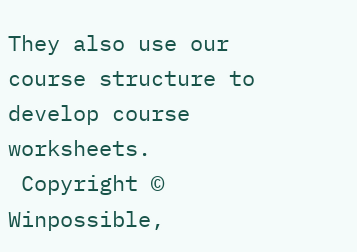They also use our course structure to develop course worksheets.
 Copyright © Winpossible,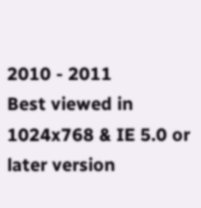2010 - 2011
Best viewed in 1024x768 & IE 5.0 or later version